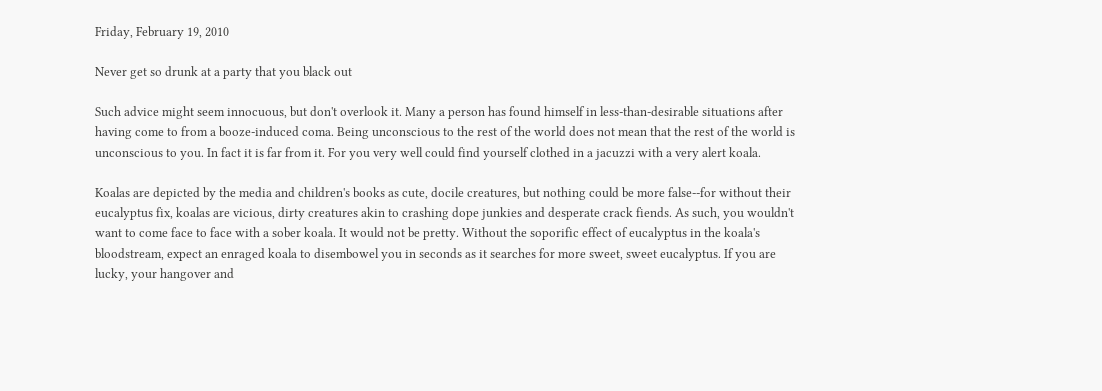Friday, February 19, 2010

Never get so drunk at a party that you black out

Such advice might seem innocuous, but don't overlook it. Many a person has found himself in less-than-desirable situations after having come to from a booze-induced coma. Being unconscious to the rest of the world does not mean that the rest of the world is unconscious to you. In fact it is far from it. For you very well could find yourself clothed in a jacuzzi with a very alert koala.

Koalas are depicted by the media and children's books as cute, docile creatures, but nothing could be more false--for without their eucalyptus fix, koalas are vicious, dirty creatures akin to crashing dope junkies and desperate crack fiends. As such, you wouldn't want to come face to face with a sober koala. It would not be pretty. Without the soporific effect of eucalyptus in the koala's bloodstream, expect an enraged koala to disembowel you in seconds as it searches for more sweet, sweet eucalyptus. If you are lucky, your hangover and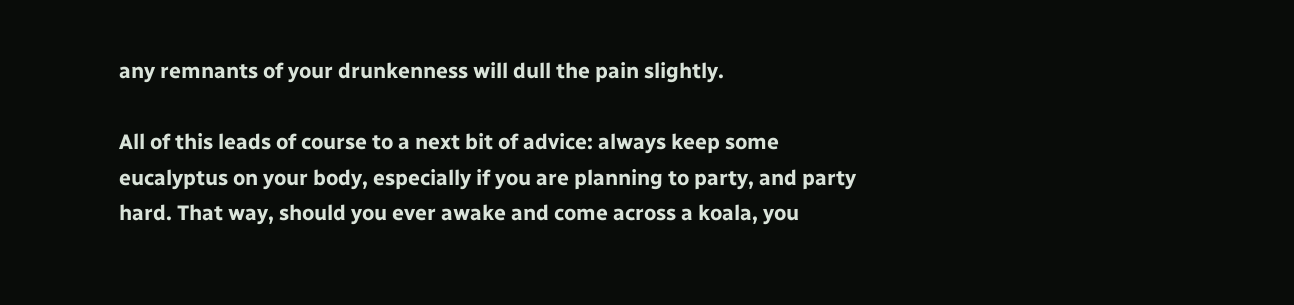any remnants of your drunkenness will dull the pain slightly.

All of this leads of course to a next bit of advice: always keep some eucalyptus on your body, especially if you are planning to party, and party hard. That way, should you ever awake and come across a koala, you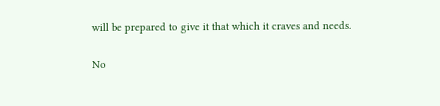will be prepared to give it that which it craves and needs.

No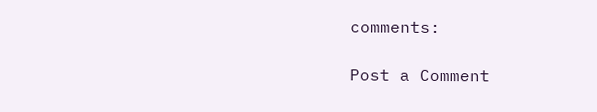comments:

Post a Comment